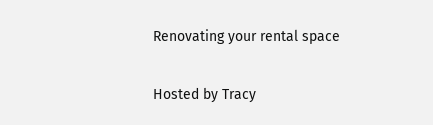Renovating your rental space

Hosted by Tracy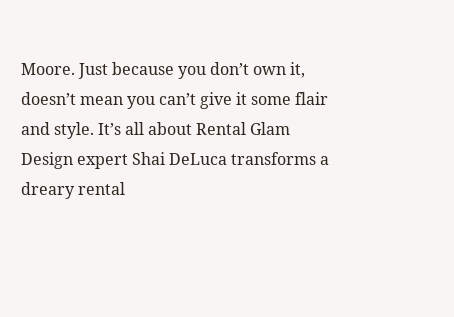Moore. Just because you don’t own it, doesn’t mean you can’t give it some flair and style. It’s all about Rental Glam Design expert Shai DeLuca transforms a dreary rental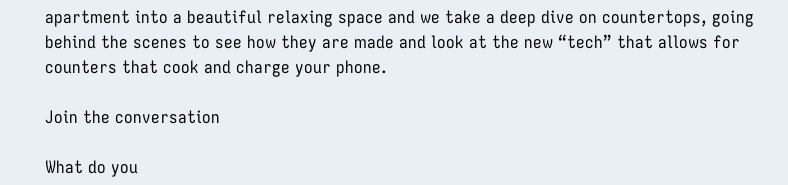apartment into a beautiful relaxing space and we take a deep dive on countertops, going behind the scenes to see how they are made and look at the new “tech” that allows for counters that cook and charge your phone.

Join the conversation

What do you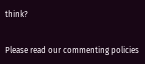think?


Please read our commenting policies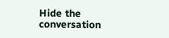Hide the conversation